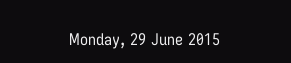Monday, 29 June 2015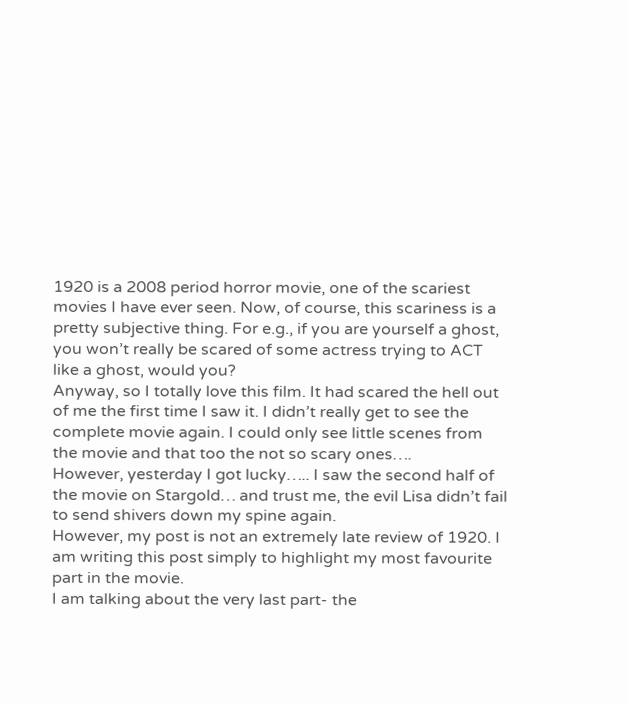1920 is a 2008 period horror movie, one of the scariest movies I have ever seen. Now, of course, this scariness is a pretty subjective thing. For e.g., if you are yourself a ghost, you won’t really be scared of some actress trying to ACT like a ghost, would you?
Anyway, so I totally love this film. It had scared the hell out of me the first time I saw it. I didn’t really get to see the complete movie again. I could only see little scenes from the movie and that too the not so scary ones….
However, yesterday I got lucky….. I saw the second half of the movie on Stargold… and trust me, the evil Lisa didn’t fail to send shivers down my spine again.
However, my post is not an extremely late review of 1920. I am writing this post simply to highlight my most favourite part in the movie.
I am talking about the very last part- the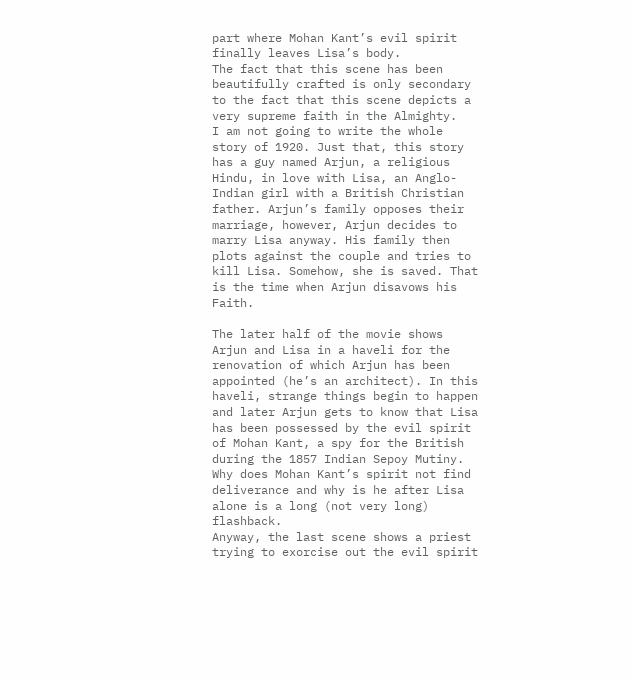part where Mohan Kant’s evil spirit finally leaves Lisa’s body.
The fact that this scene has been beautifully crafted is only secondary to the fact that this scene depicts a very supreme faith in the Almighty.
I am not going to write the whole story of 1920. Just that, this story has a guy named Arjun, a religious Hindu, in love with Lisa, an Anglo-Indian girl with a British Christian father. Arjun’s family opposes their marriage, however, Arjun decides to marry Lisa anyway. His family then plots against the couple and tries to kill Lisa. Somehow, she is saved. That is the time when Arjun disavows his Faith.

The later half of the movie shows Arjun and Lisa in a haveli for the renovation of which Arjun has been appointed (he’s an architect). In this haveli, strange things begin to happen and later Arjun gets to know that Lisa has been possessed by the evil spirit of Mohan Kant, a spy for the British during the 1857 Indian Sepoy Mutiny. Why does Mohan Kant’s spirit not find deliverance and why is he after Lisa alone is a long (not very long) flashback.
Anyway, the last scene shows a priest trying to exorcise out the evil spirit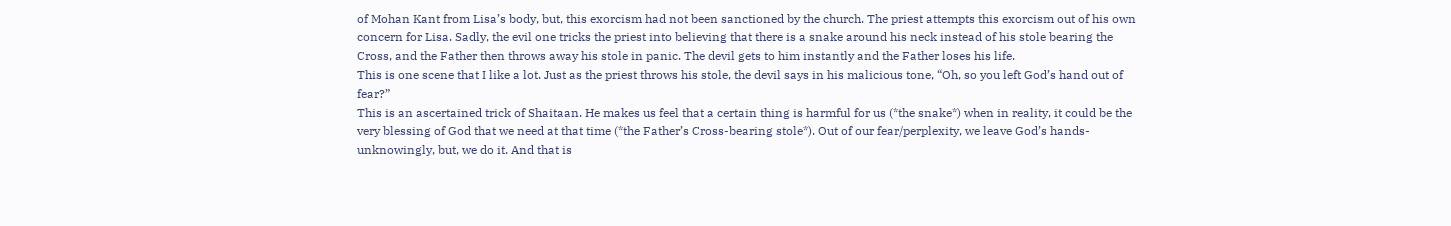of Mohan Kant from Lisa’s body, but, this exorcism had not been sanctioned by the church. The priest attempts this exorcism out of his own concern for Lisa. Sadly, the evil one tricks the priest into believing that there is a snake around his neck instead of his stole bearing the Cross, and the Father then throws away his stole in panic. The devil gets to him instantly and the Father loses his life.
This is one scene that I like a lot. Just as the priest throws his stole, the devil says in his malicious tone, “Oh, so you left God’s hand out of fear?”
This is an ascertained trick of Shaitaan. He makes us feel that a certain thing is harmful for us (*the snake*) when in reality, it could be the very blessing of God that we need at that time (*the Father’s Cross-bearing stole*). Out of our fear/perplexity, we leave God’s hands- unknowingly, but, we do it. And that is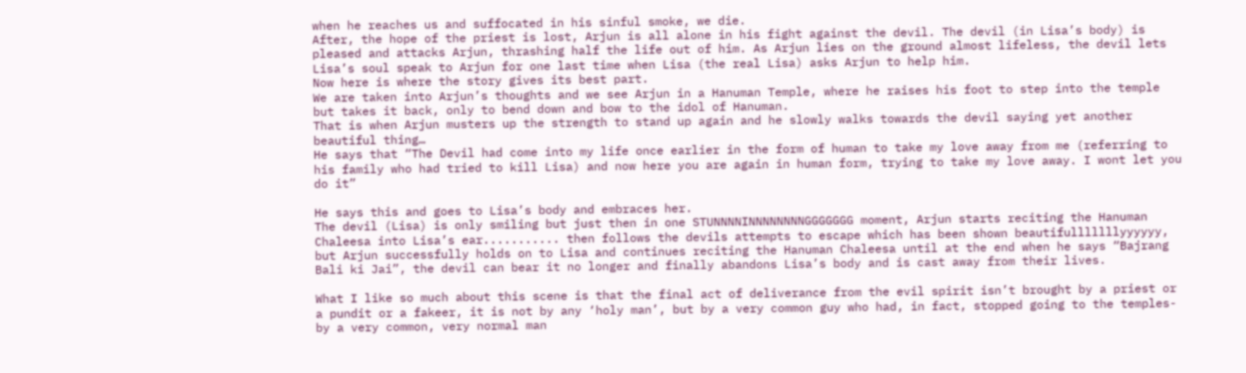when he reaches us and suffocated in his sinful smoke, we die.
After, the hope of the priest is lost, Arjun is all alone in his fight against the devil. The devil (in Lisa’s body) is pleased and attacks Arjun, thrashing half the life out of him. As Arjun lies on the ground almost lifeless, the devil lets Lisa’s soul speak to Arjun for one last time when Lisa (the real Lisa) asks Arjun to help him.
Now here is where the story gives its best part.
We are taken into Arjun’s thoughts and we see Arjun in a Hanuman Temple, where he raises his foot to step into the temple but takes it back, only to bend down and bow to the idol of Hanuman.
That is when Arjun musters up the strength to stand up again and he slowly walks towards the devil saying yet another beautiful thing…
He says that “The Devil had come into my life once earlier in the form of human to take my love away from me (referring to his family who had tried to kill Lisa) and now here you are again in human form, trying to take my love away. I wont let you do it”

He says this and goes to Lisa’s body and embraces her.
The devil (Lisa) is only smiling but just then in one STUNNNNINNNNNNNNGGGGGGG moment, Arjun starts reciting the Hanuman Chaleesa into Lisa’s ear........... then follows the devils attempts to escape which has been shown beautifulllllllyyyyyy, but Arjun successfully holds on to Lisa and continues reciting the Hanuman Chaleesa until at the end when he says “Bajrang Bali ki Jai”, the devil can bear it no longer and finally abandons Lisa’s body and is cast away from their lives.

What I like so much about this scene is that the final act of deliverance from the evil spirit isn’t brought by a priest or a pundit or a fakeer, it is not by any ‘holy man’, but by a very common guy who had, in fact, stopped going to the temples- by a very common, very normal man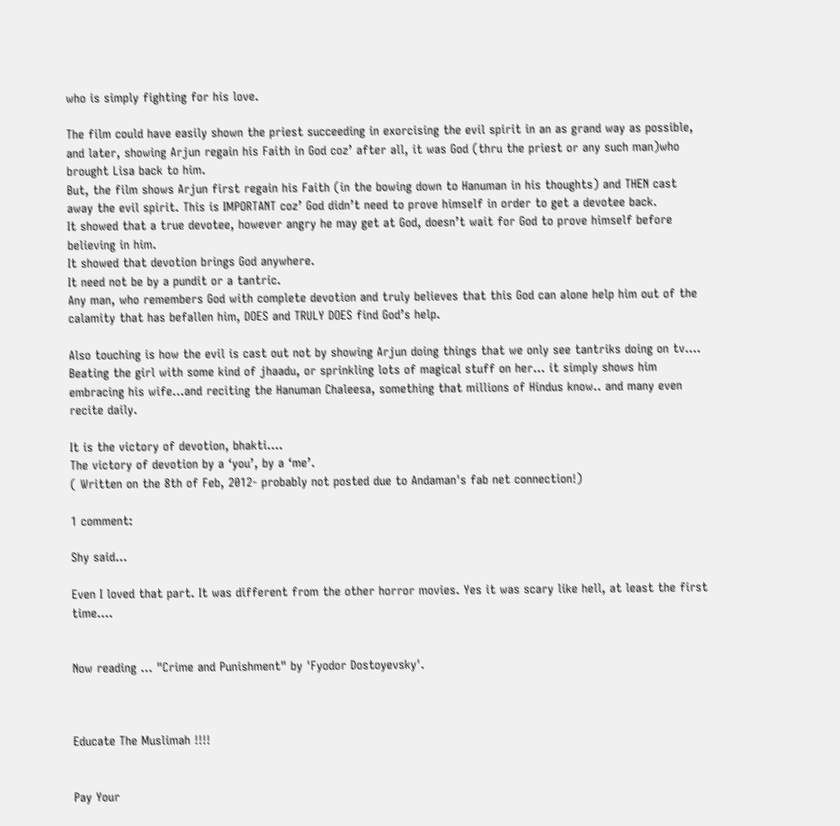who is simply fighting for his love.

The film could have easily shown the priest succeeding in exorcising the evil spirit in an as grand way as possible, and later, showing Arjun regain his Faith in God coz’ after all, it was God (thru the priest or any such man)who brought Lisa back to him.
But, the film shows Arjun first regain his Faith (in the bowing down to Hanuman in his thoughts) and THEN cast away the evil spirit. This is IMPORTANT coz’ God didn’t need to prove himself in order to get a devotee back.
It showed that a true devotee, however angry he may get at God, doesn’t wait for God to prove himself before believing in him.
It showed that devotion brings God anywhere.
It need not be by a pundit or a tantric.
Any man, who remembers God with complete devotion and truly believes that this God can alone help him out of the calamity that has befallen him, DOES and TRULY DOES find God’s help.

Also touching is how the evil is cast out not by showing Arjun doing things that we only see tantriks doing on tv…. Beating the girl with some kind of jhaadu, or sprinkling lots of magical stuff on her… it simply shows him embracing his wife…and reciting the Hanuman Chaleesa, something that millions of Hindus know.. and many even recite daily.

It is the victory of devotion, bhakti….
The victory of devotion by a ‘you’, by a ‘me’.
( Written on the 8th of Feb, 2012- probably not posted due to Andaman's fab net connection!)

1 comment:

Shy said...

Even I loved that part. It was different from the other horror movies. Yes it was scary like hell, at least the first time....


Now reading ... "Crime and Punishment" by 'Fyodor Dostoyevsky'.



Educate The Muslimah !!!!


Pay Your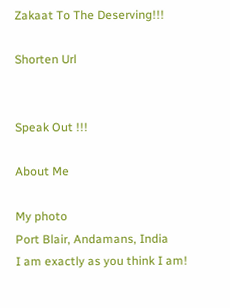Zakaat To The Deserving!!!

Shorten Url


Speak Out !!!

About Me

My photo
Port Blair, Andamans, India
I am exactly as you think I am!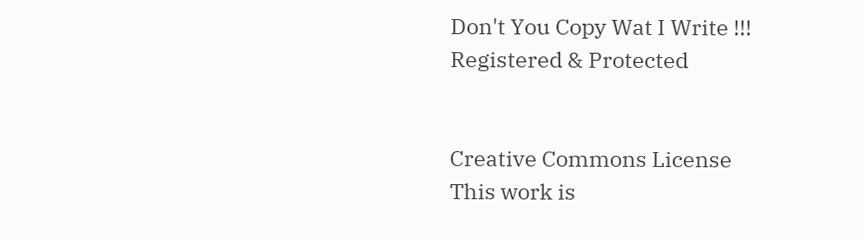Don't You Copy Wat I Write !!! Registered & Protected


Creative Commons License
This work is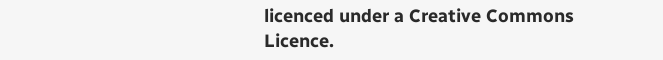licenced under a Creative Commons Licence.